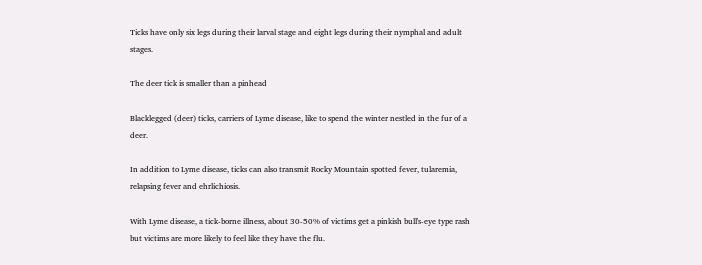Ticks have only six legs during their larval stage and eight legs during their nymphal and adult stages.

The deer tick is smaller than a pinhead

Blacklegged (deer) ticks, carriers of Lyme disease, like to spend the winter nestled in the fur of a deer.

In addition to Lyme disease, ticks can also transmit Rocky Mountain spotted fever, tularemia, relapsing fever and ehrlichiosis.

With Lyme disease, a tick-borne illness, about 30-50% of victims get a pinkish bull's-eye type rash but victims are more likely to feel like they have the flu.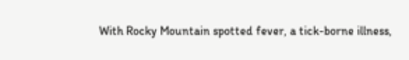With Rocky Mountain spotted fever, a tick-borne illness,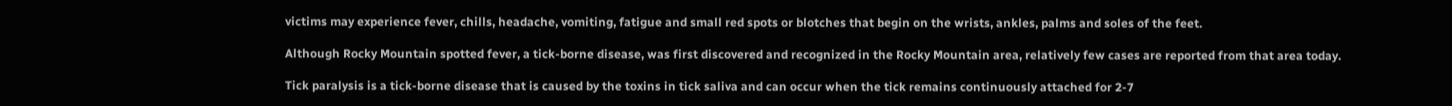victims may experience fever, chills, headache, vomiting, fatigue and small red spots or blotches that begin on the wrists, ankles, palms and soles of the feet.

Although Rocky Mountain spotted fever, a tick-borne disease, was first discovered and recognized in the Rocky Mountain area, relatively few cases are reported from that area today.

Tick paralysis is a tick-borne disease that is caused by the toxins in tick saliva and can occur when the tick remains continuously attached for 2-7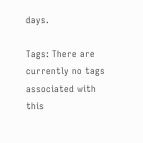days.

Tags: There are currently no tags associated with this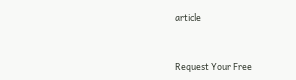article


Request Your Free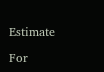Estimate

For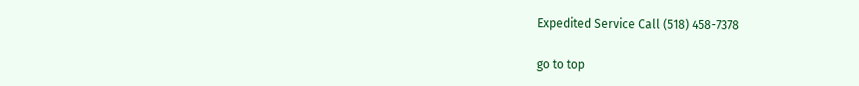Expedited Service Call (518) 458-7378

go to top